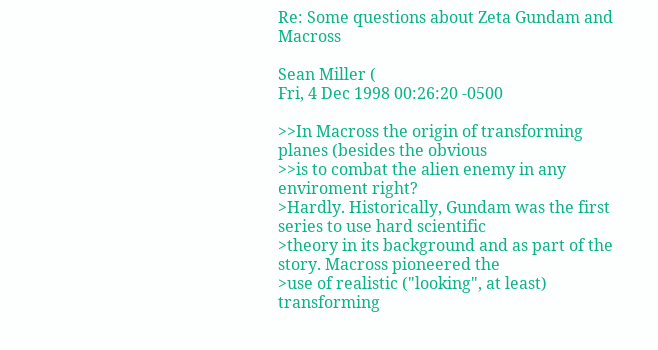Re: Some questions about Zeta Gundam and Macross

Sean Miller (
Fri, 4 Dec 1998 00:26:20 -0500

>>In Macross the origin of transforming planes (besides the obvious
>>is to combat the alien enemy in any enviroment right?
>Hardly. Historically, Gundam was the first series to use hard scientific
>theory in its background and as part of the story. Macross pioneered the
>use of realistic ("looking", at least) transforming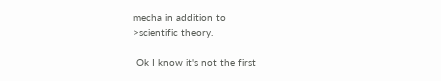mecha in addition to
>scientific theory.

 Ok I know it's not the first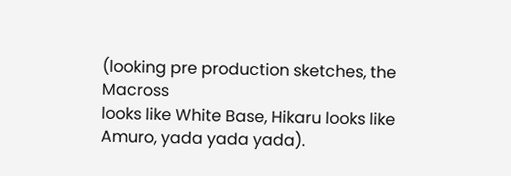(looking pre production sketches, the Macross
looks like White Base, Hikaru looks like Amuro, yada yada yada).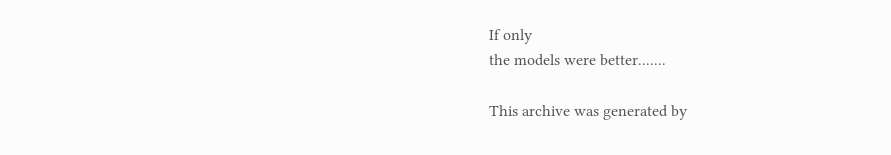If only
the models were better.......

This archive was generated by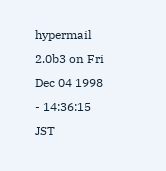hypermail 2.0b3 on Fri Dec 04 1998 - 14:36:15 JST